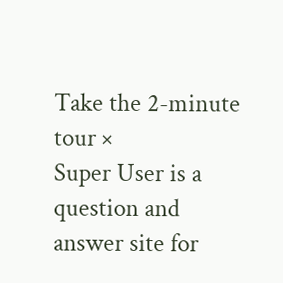Take the 2-minute tour ×
Super User is a question and answer site for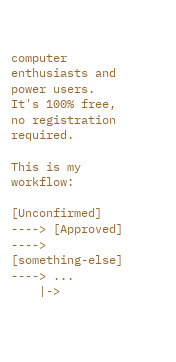computer enthusiasts and power users. It's 100% free, no registration required.

This is my workflow:

[Unconfirmed] ----> [Approved] ----> [something-else] ----> ...
    |->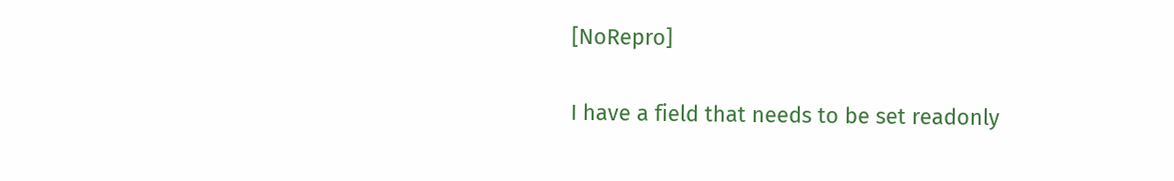[NoRepro]

I have a field that needs to be set readonly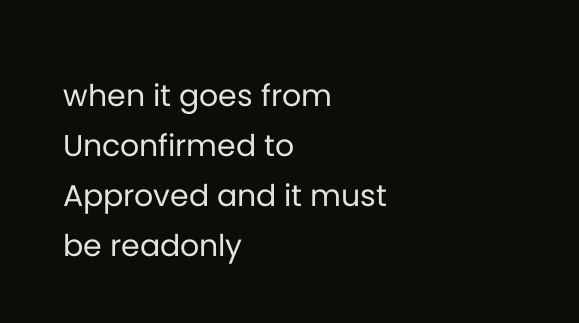when it goes from Unconfirmed to Approved and it must be readonly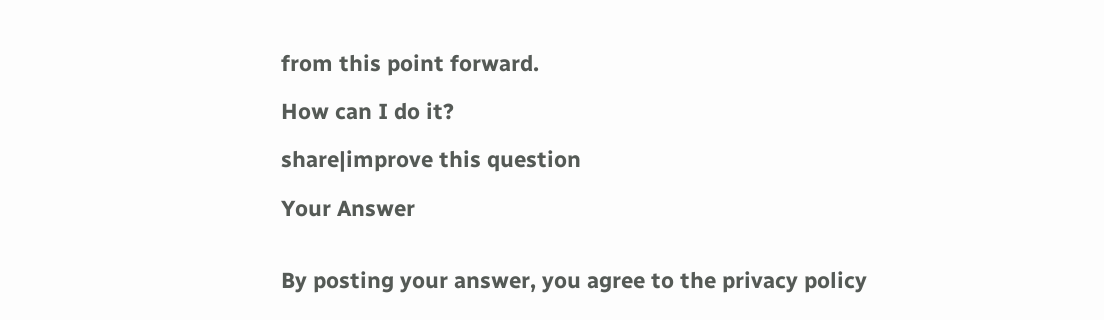from this point forward.

How can I do it?

share|improve this question

Your Answer


By posting your answer, you agree to the privacy policy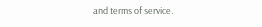and terms of service.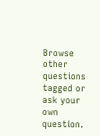Browse other questions tagged or ask your own question.